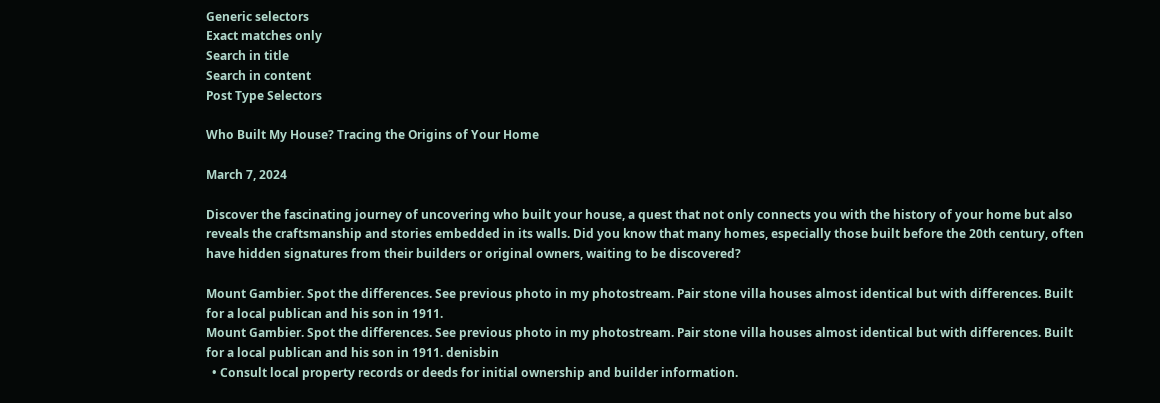Generic selectors
Exact matches only
Search in title
Search in content
Post Type Selectors

Who Built My House? Tracing the Origins of Your Home

March 7, 2024

Discover the fascinating journey of uncovering who built your house, a quest that not only connects you with the history of your home but also reveals the craftsmanship and stories embedded in its walls. Did you know that many homes, especially those built before the 20th century, often have hidden signatures from their builders or original owners, waiting to be discovered?

Mount Gambier. Spot the differences. See previous photo in my photostream. Pair stone villa houses almost identical but with differences. Built for a local publican and his son in 1911.
Mount Gambier. Spot the differences. See previous photo in my photostream. Pair stone villa houses almost identical but with differences. Built for a local publican and his son in 1911. denisbin
  • Consult local property records or deeds for initial ownership and builder information.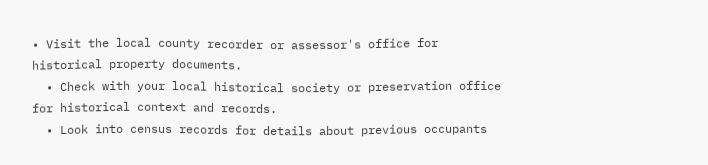• Visit the local county recorder or assessor's office for historical property documents.
  • Check with your local historical society or preservation office for historical context and records.
  • Look into census records for details about previous occupants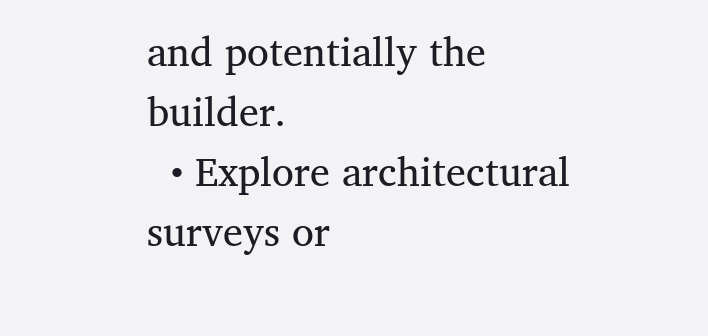and potentially the builder.
  • Explore architectural surveys or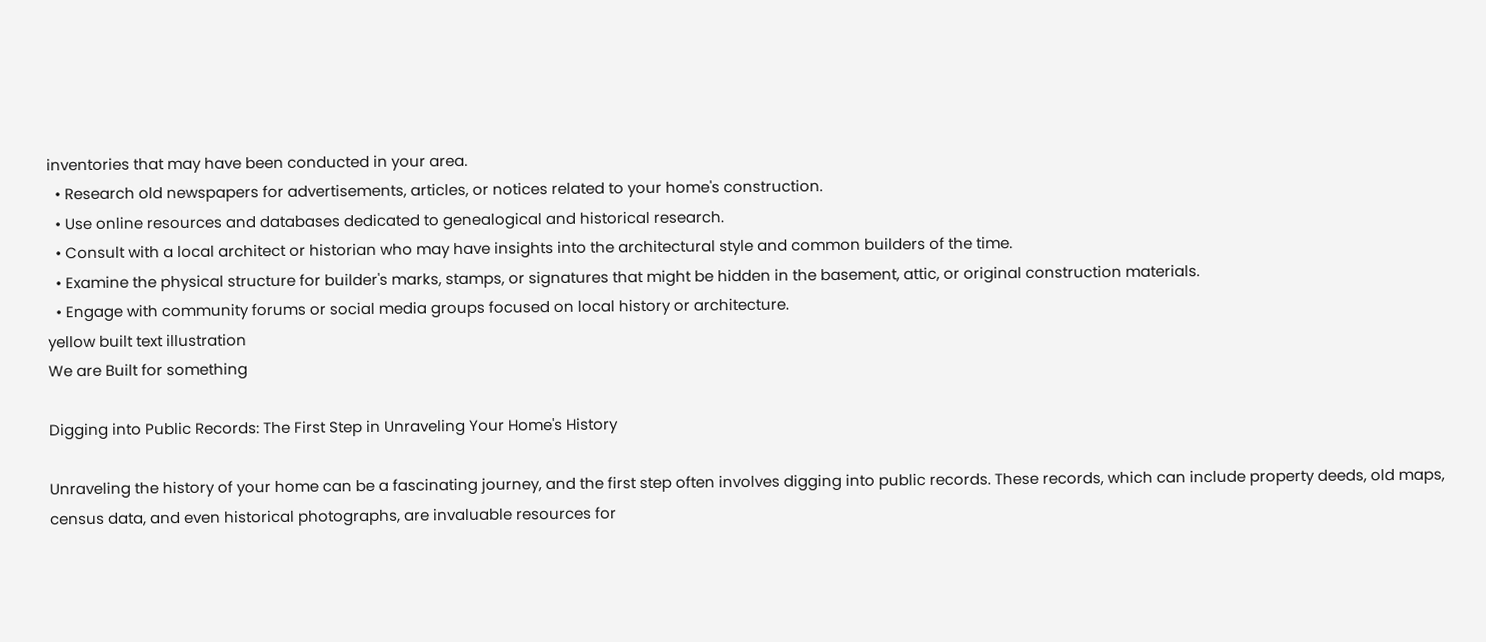inventories that may have been conducted in your area.
  • Research old newspapers for advertisements, articles, or notices related to your home's construction.
  • Use online resources and databases dedicated to genealogical and historical research.
  • Consult with a local architect or historian who may have insights into the architectural style and common builders of the time.
  • Examine the physical structure for builder's marks, stamps, or signatures that might be hidden in the basement, attic, or original construction materials.
  • Engage with community forums or social media groups focused on local history or architecture.
yellow built text illustration
We are Built for something

Digging into Public Records: The First Step in Unraveling Your Home's History

Unraveling the history of your home can be a fascinating journey, and the first step often involves digging into public records. These records, which can include property deeds, old maps, census data, and even historical photographs, are invaluable resources for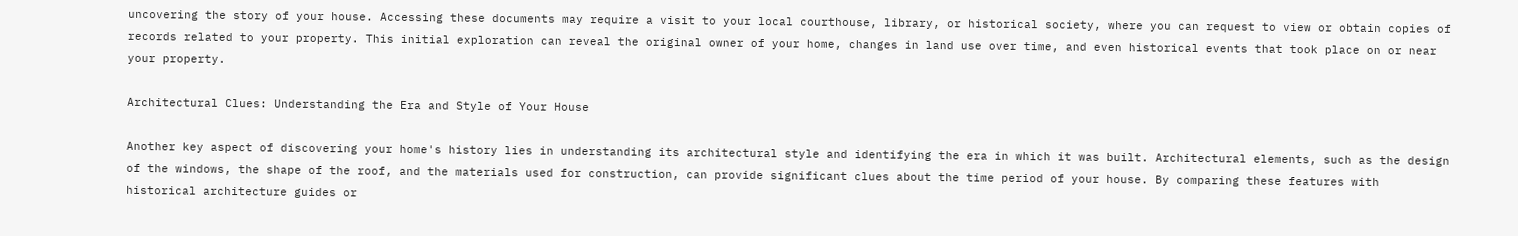uncovering the story of your house. Accessing these documents may require a visit to your local courthouse, library, or historical society, where you can request to view or obtain copies of records related to your property. This initial exploration can reveal the original owner of your home, changes in land use over time, and even historical events that took place on or near your property.

Architectural Clues: Understanding the Era and Style of Your House

Another key aspect of discovering your home's history lies in understanding its architectural style and identifying the era in which it was built. Architectural elements, such as the design of the windows, the shape of the roof, and the materials used for construction, can provide significant clues about the time period of your house. By comparing these features with historical architecture guides or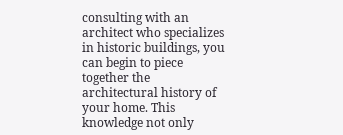consulting with an architect who specializes in historic buildings, you can begin to piece together the architectural history of your home. This knowledge not only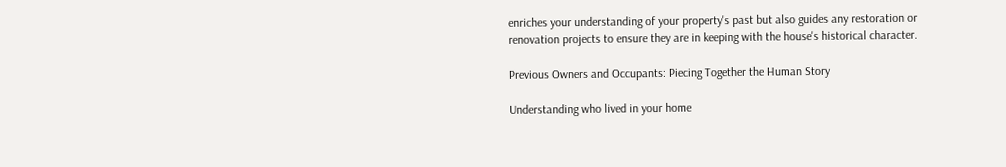enriches your understanding of your property's past but also guides any restoration or renovation projects to ensure they are in keeping with the house's historical character.

Previous Owners and Occupants: Piecing Together the Human Story

Understanding who lived in your home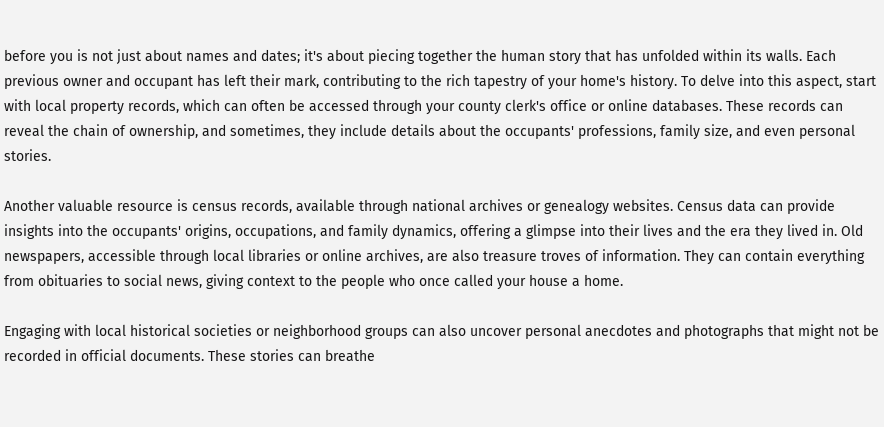before you is not just about names and dates; it's about piecing together the human story that has unfolded within its walls. Each previous owner and occupant has left their mark, contributing to the rich tapestry of your home's history. To delve into this aspect, start with local property records, which can often be accessed through your county clerk's office or online databases. These records can reveal the chain of ownership, and sometimes, they include details about the occupants' professions, family size, and even personal stories.

Another valuable resource is census records, available through national archives or genealogy websites. Census data can provide insights into the occupants' origins, occupations, and family dynamics, offering a glimpse into their lives and the era they lived in. Old newspapers, accessible through local libraries or online archives, are also treasure troves of information. They can contain everything from obituaries to social news, giving context to the people who once called your house a home.

Engaging with local historical societies or neighborhood groups can also uncover personal anecdotes and photographs that might not be recorded in official documents. These stories can breathe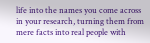life into the names you come across in your research, turning them from mere facts into real people with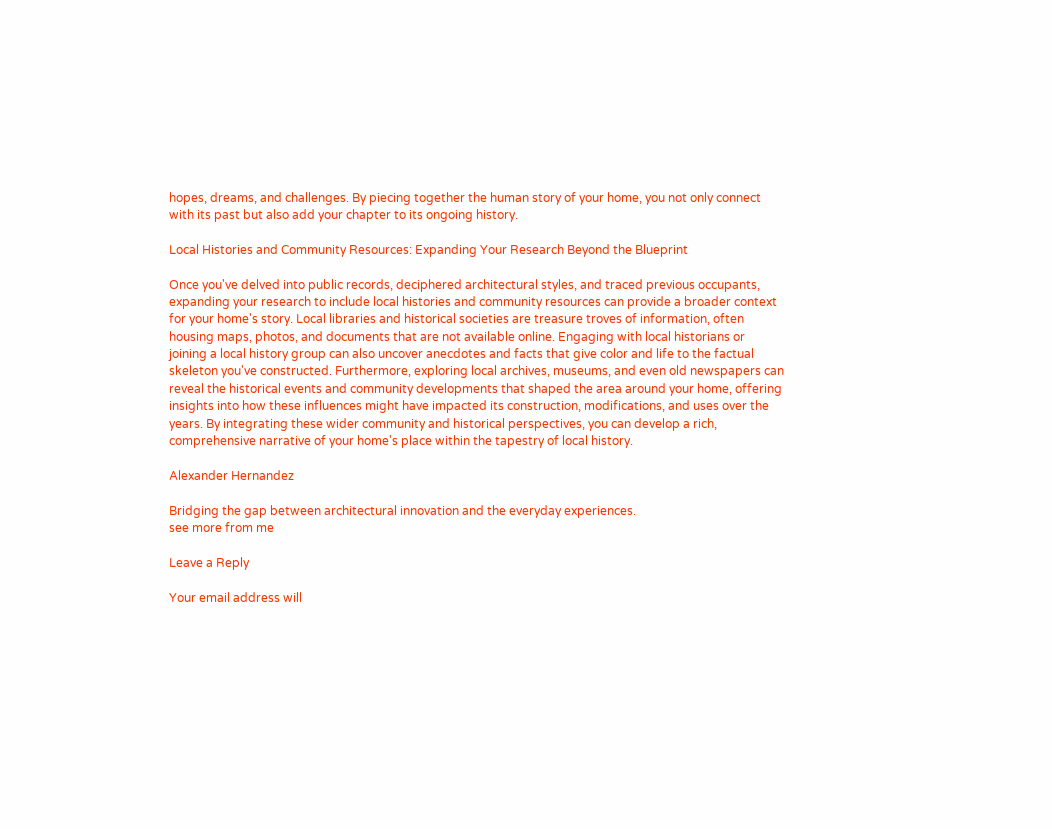hopes, dreams, and challenges. By piecing together the human story of your home, you not only connect with its past but also add your chapter to its ongoing history.

Local Histories and Community Resources: Expanding Your Research Beyond the Blueprint

Once you've delved into public records, deciphered architectural styles, and traced previous occupants, expanding your research to include local histories and community resources can provide a broader context for your home's story. Local libraries and historical societies are treasure troves of information, often housing maps, photos, and documents that are not available online. Engaging with local historians or joining a local history group can also uncover anecdotes and facts that give color and life to the factual skeleton you've constructed. Furthermore, exploring local archives, museums, and even old newspapers can reveal the historical events and community developments that shaped the area around your home, offering insights into how these influences might have impacted its construction, modifications, and uses over the years. By integrating these wider community and historical perspectives, you can develop a rich, comprehensive narrative of your home's place within the tapestry of local history.

Alexander Hernandez

Bridging the gap between architectural innovation and the everyday experiences.
see more from me

Leave a Reply

Your email address will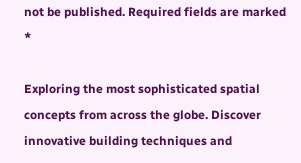not be published. Required fields are marked *

Exploring the most sophisticated spatial concepts from across the globe. Discover innovative building techniques and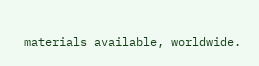materials available, worldwide.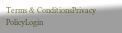Terms & ConditionsPrivacy PolicyLogin